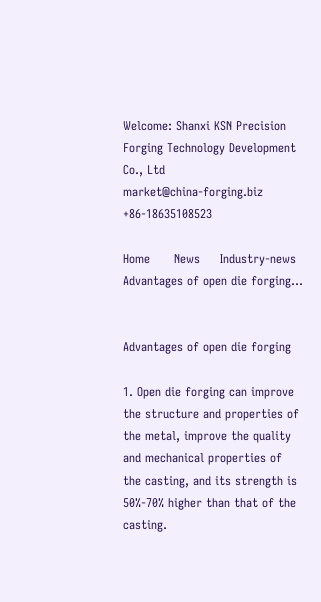Welcome: Shanxi KSN Precision Forging Technology Development Co., Ltd
market@china-forging.biz +86-18635108523

Home      News     Industry-news       Advantages of open die forging…


Advantages of open die forging

1. Open die forging can improve the structure and properties of the metal, improve the quality and mechanical properties of the casting, and its strength is 50%-70% higher than that of the casting.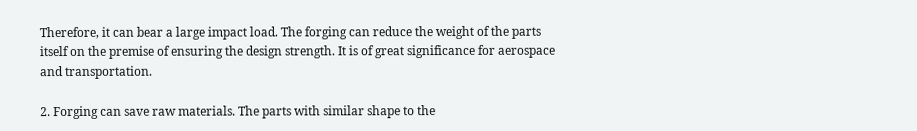Therefore, it can bear a large impact load. The forging can reduce the weight of the parts itself on the premise of ensuring the design strength. It is of great significance for aerospace and transportation.

2. Forging can save raw materials. The parts with similar shape to the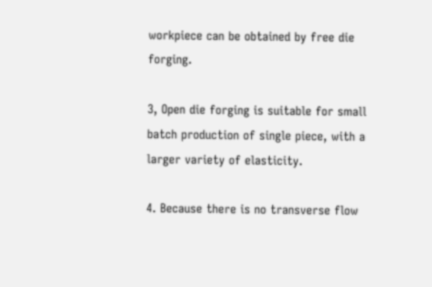workpiece can be obtained by free die forging.

3, Open die forging is suitable for small batch production of single piece, with a larger variety of elasticity.

4. Because there is no transverse flow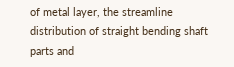of metal layer, the streamline distribution of straight bending shaft parts and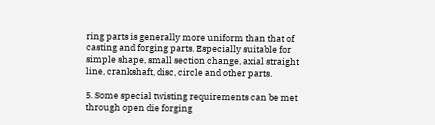ring parts is generally more uniform than that of casting and forging parts. Especially suitable for simple shape, small section change, axial straight line, crankshaft, disc, circle and other parts.

5. Some special twisting requirements can be met through open die forging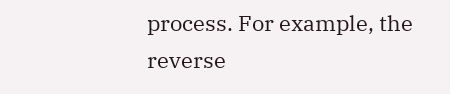process. For example, the reverse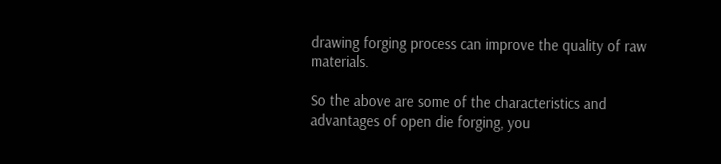drawing forging process can improve the quality of raw materials.

So the above are some of the characteristics and advantages of open die forging, you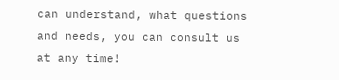can understand, what questions and needs, you can consult us at any time!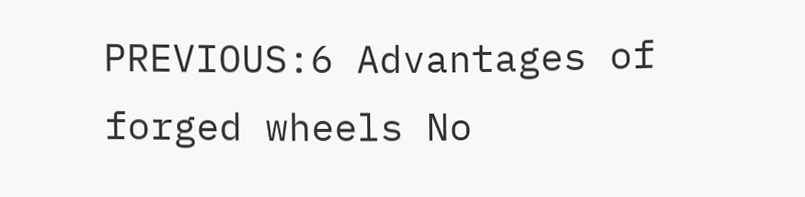PREVIOUS:6 Advantages of forged wheels No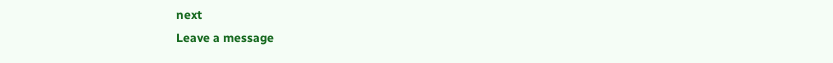next
Leave a message